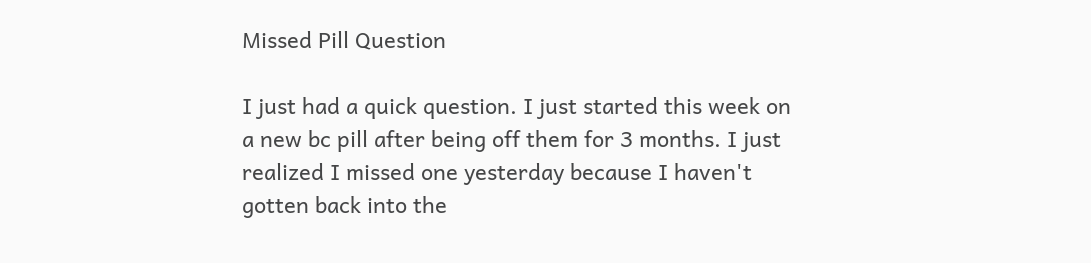Missed Pill Question

I just had a quick question. I just started this week on a new bc pill after being off them for 3 months. I just realized I missed one yesterday because I haven't gotten back into the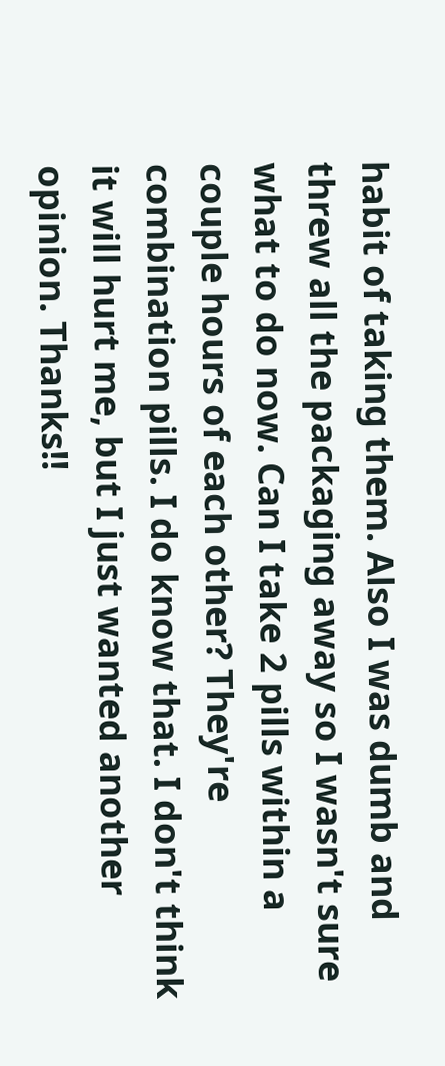habit of taking them. Also I was dumb and threw all the packaging away so I wasn't sure what to do now. Can I take 2 pills within a couple hours of each other? They're combination pills. I do know that. I don't think it will hurt me, but I just wanted another opinion. Thanks!!